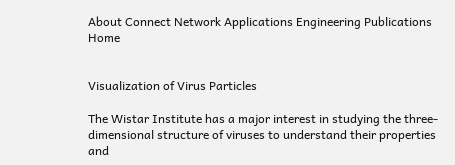About Connect Network Applications Engineering Publications Home


Visualization of Virus Particles

The Wistar Institute has a major interest in studying the three-dimensional structure of viruses to understand their properties and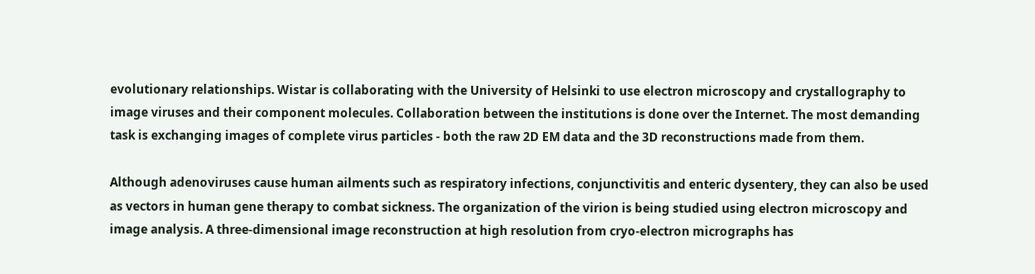evolutionary relationships. Wistar is collaborating with the University of Helsinki to use electron microscopy and crystallography to image viruses and their component molecules. Collaboration between the institutions is done over the Internet. The most demanding task is exchanging images of complete virus particles - both the raw 2D EM data and the 3D reconstructions made from them.

Although adenoviruses cause human ailments such as respiratory infections, conjunctivitis and enteric dysentery, they can also be used as vectors in human gene therapy to combat sickness. The organization of the virion is being studied using electron microscopy and image analysis. A three-dimensional image reconstruction at high resolution from cryo-electron micrographs has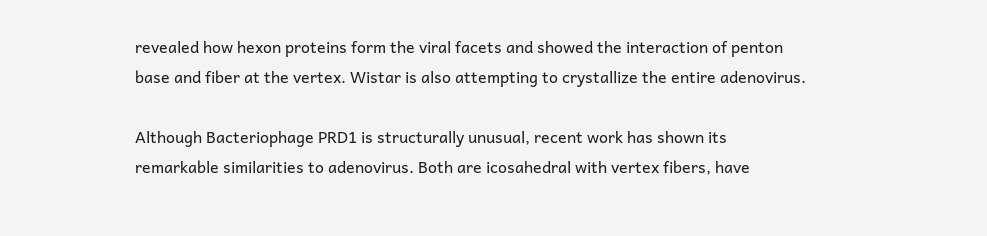revealed how hexon proteins form the viral facets and showed the interaction of penton base and fiber at the vertex. Wistar is also attempting to crystallize the entire adenovirus.

Although Bacteriophage PRD1 is structurally unusual, recent work has shown its remarkable similarities to adenovirus. Both are icosahedral with vertex fibers, have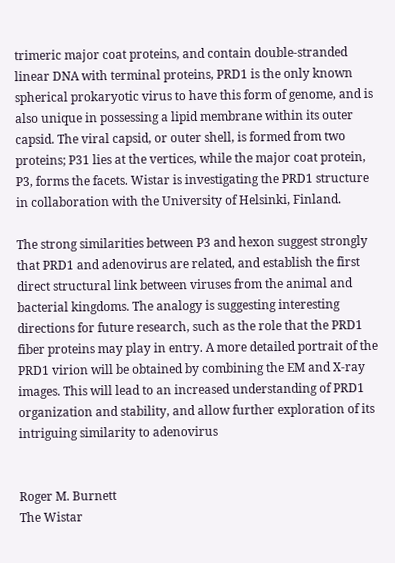trimeric major coat proteins, and contain double-stranded linear DNA with terminal proteins, PRD1 is the only known spherical prokaryotic virus to have this form of genome, and is also unique in possessing a lipid membrane within its outer capsid. The viral capsid, or outer shell, is formed from two proteins; P31 lies at the vertices, while the major coat protein, P3, forms the facets. Wistar is investigating the PRD1 structure in collaboration with the University of Helsinki, Finland.

The strong similarities between P3 and hexon suggest strongly that PRD1 and adenovirus are related, and establish the first direct structural link between viruses from the animal and bacterial kingdoms. The analogy is suggesting interesting directions for future research, such as the role that the PRD1 fiber proteins may play in entry. A more detailed portrait of the PRD1 virion will be obtained by combining the EM and X-ray images. This will lead to an increased understanding of PRD1 organization and stability, and allow further exploration of its intriguing similarity to adenovirus


Roger M. Burnett
The Wistar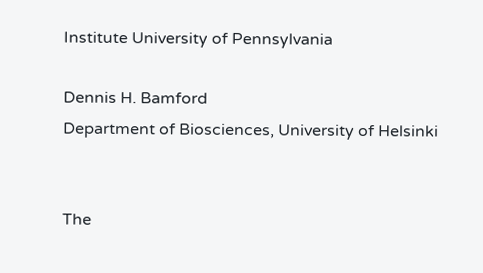Institute University of Pennsylvania

Dennis H. Bamford
Department of Biosciences, University of Helsinki


The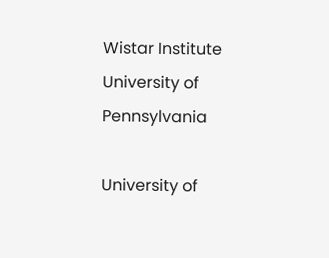Wistar Institute University of Pennsylvania

University of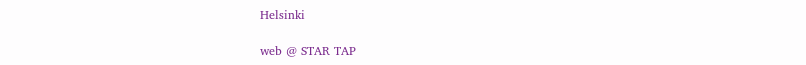Helsinki

web @ STAR TAP